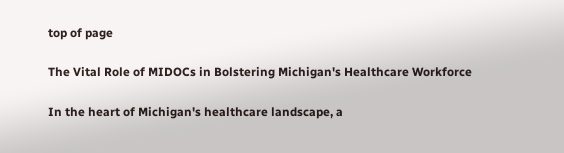top of page

The Vital Role of MIDOCs in Bolstering Michigan's Healthcare Workforce

In the heart of Michigan's healthcare landscape, a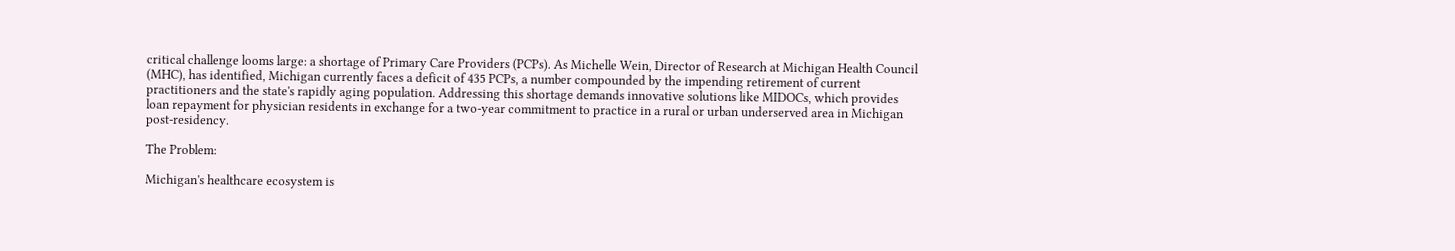critical challenge looms large: a shortage of Primary Care Providers (PCPs). As Michelle Wein, Director of Research at Michigan Health Council (MHC), has identified, Michigan currently faces a deficit of 435 PCPs, a number compounded by the impending retirement of current practitioners and the state's rapidly aging population. Addressing this shortage demands innovative solutions like MIDOCs, which provides loan repayment for physician residents in exchange for a two-year commitment to practice in a rural or urban underserved area in Michigan post-residency.

The Problem:

Michigan's healthcare ecosystem is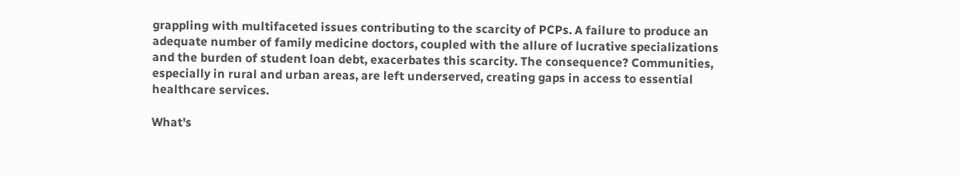grappling with multifaceted issues contributing to the scarcity of PCPs. A failure to produce an adequate number of family medicine doctors, coupled with the allure of lucrative specializations and the burden of student loan debt, exacerbates this scarcity. The consequence? Communities, especially in rural and urban areas, are left underserved, creating gaps in access to essential healthcare services.

What's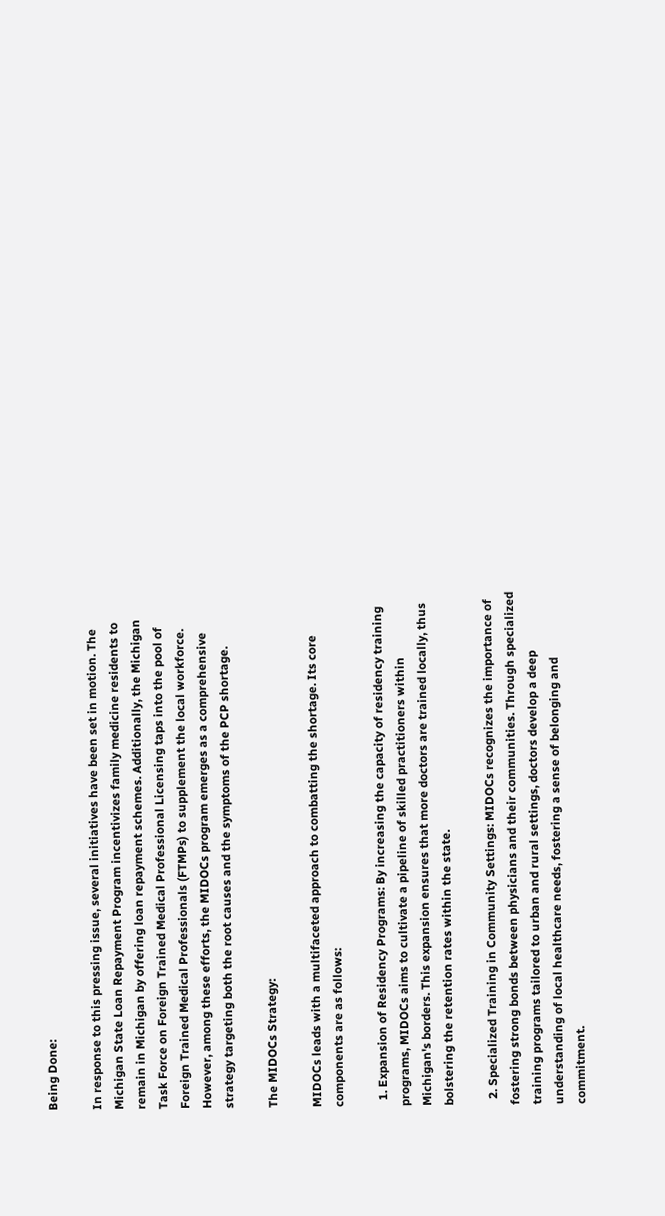Being Done:

In response to this pressing issue, several initiatives have been set in motion. The Michigan State Loan Repayment Program incentivizes family medicine residents to remain in Michigan by offering loan repayment schemes. Additionally, the Michigan Task Force on Foreign Trained Medical Professional Licensing taps into the pool of Foreign Trained Medical Professionals (FTMPs) to supplement the local workforce. However, among these efforts, the MIDOCs program emerges as a comprehensive strategy targeting both the root causes and the symptoms of the PCP shortage.

The MIDOCs Strategy:

MIDOCs leads with a multifaceted approach to combatting the shortage. Its core components are as follows:

  1. Expansion of Residency Programs: By increasing the capacity of residency training programs, MIDOCs aims to cultivate a pipeline of skilled practitioners within Michigan's borders. This expansion ensures that more doctors are trained locally, thus bolstering the retention rates within the state.

  2. Specialized Training in Community Settings: MIDOCs recognizes the importance of fostering strong bonds between physicians and their communities. Through specialized training programs tailored to urban and rural settings, doctors develop a deep understanding of local healthcare needs, fostering a sense of belonging and commitment.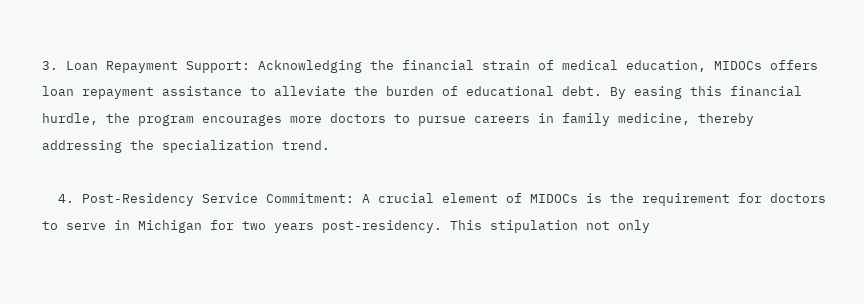3. Loan Repayment Support: Acknowledging the financial strain of medical education, MIDOCs offers loan repayment assistance to alleviate the burden of educational debt. By easing this financial hurdle, the program encourages more doctors to pursue careers in family medicine, thereby addressing the specialization trend.

  4. Post-Residency Service Commitment: A crucial element of MIDOCs is the requirement for doctors to serve in Michigan for two years post-residency. This stipulation not only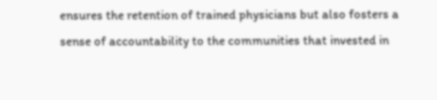ensures the retention of trained physicians but also fosters a sense of accountability to the communities that invested in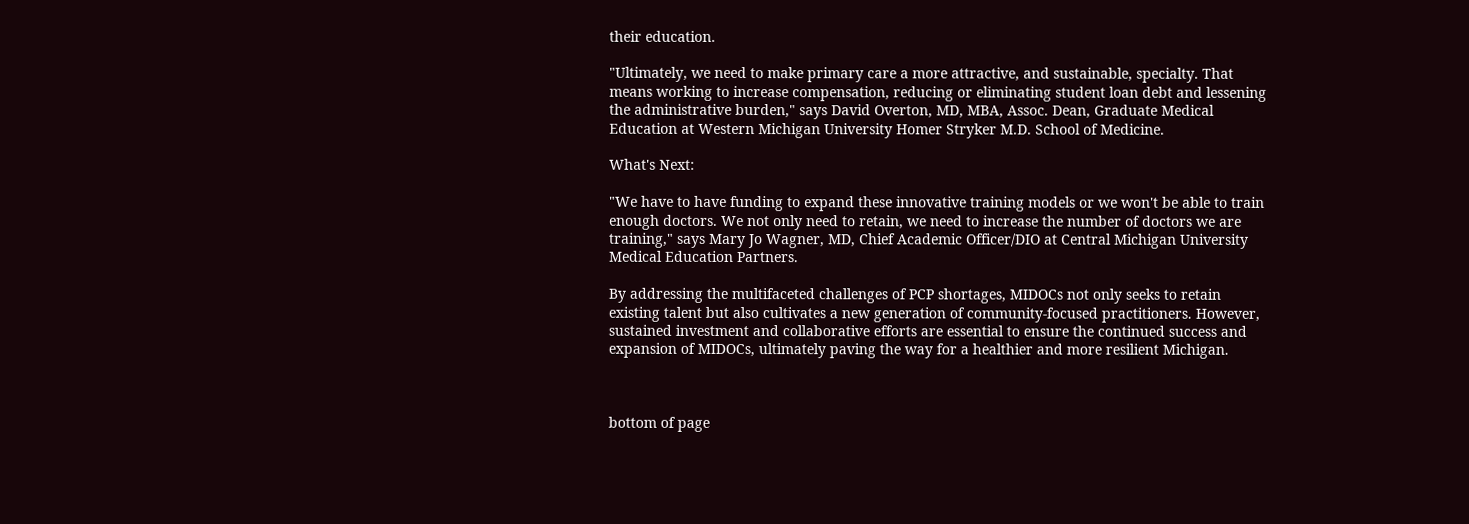their education.

"Ultimately, we need to make primary care a more attractive, and sustainable, specialty. That means working to increase compensation, reducing or eliminating student loan debt and lessening the administrative burden," says David Overton, MD, MBA, Assoc. Dean, Graduate Medical Education at Western Michigan University Homer Stryker M.D. School of Medicine.

What's Next:

"We have to have funding to expand these innovative training models or we won't be able to train enough doctors. We not only need to retain, we need to increase the number of doctors we are training," says Mary Jo Wagner, MD, Chief Academic Officer/DIO at Central Michigan University Medical Education Partners.

By addressing the multifaceted challenges of PCP shortages, MIDOCs not only seeks to retain existing talent but also cultivates a new generation of community-focused practitioners. However, sustained investment and collaborative efforts are essential to ensure the continued success and expansion of MIDOCs, ultimately paving the way for a healthier and more resilient Michigan.



bottom of page